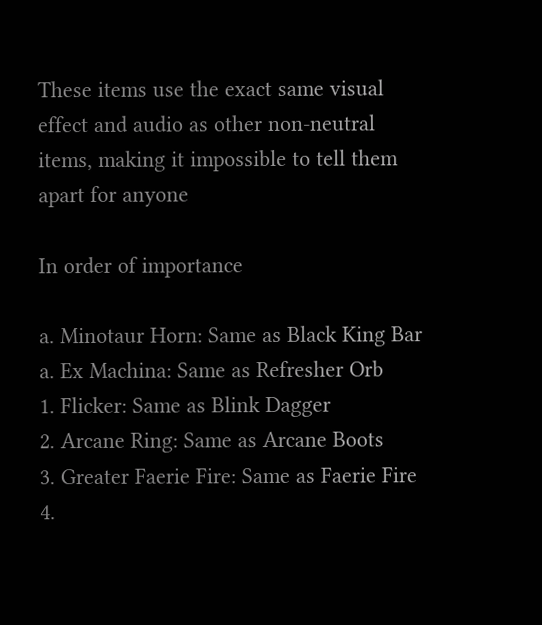These items use the exact same visual effect and audio as other non-neutral items, making it impossible to tell them apart for anyone

In order of importance

a. Minotaur Horn: Same as Black King Bar
a. Ex Machina: Same as Refresher Orb
1. Flicker: Same as Blink Dagger
2. Arcane Ring: Same as Arcane Boots
3. Greater Faerie Fire: Same as Faerie Fire
4.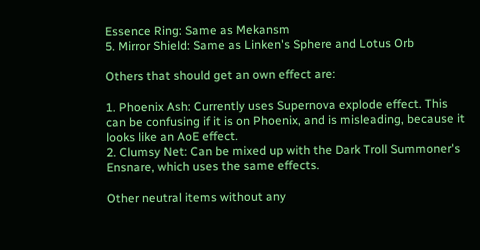Essence Ring: Same as Mekansm
5. Mirror Shield: Same as Linken's Sphere and Lotus Orb

Others that should get an own effect are:

1. Phoenix Ash: Currently uses Supernova explode effect. This can be confusing if it is on Phoenix, and is misleading, because it looks like an AoE effect.
2. Clumsy Net: Can be mixed up with the Dark Troll Summoner's Ensnare, which uses the same effects.

Other neutral items without any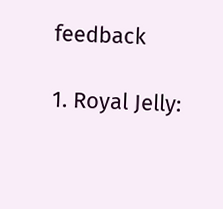feedback

1. Royal Jelly: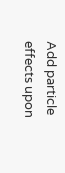Add particle effects upon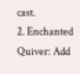cast.
2. Enchanted Quiver: Add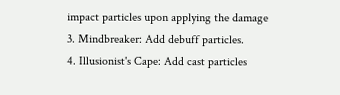impact particles upon applying the damage
3. Mindbreaker: Add debuff particles.
4. Illusionist's Cape: Add cast particles